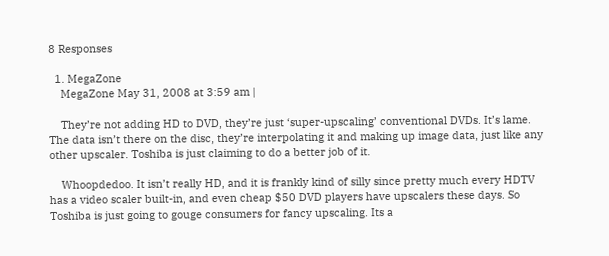8 Responses

  1. MegaZone
    MegaZone May 31, 2008 at 3:59 am |

    They’re not adding HD to DVD, they’re just ‘super-upscaling’ conventional DVDs. It’s lame. The data isn’t there on the disc, they’re interpolating it and making up image data, just like any other upscaler. Toshiba is just claiming to do a better job of it.

    Whoopdedoo. It isn’t really HD, and it is frankly kind of silly since pretty much every HDTV has a video scaler built-in, and even cheap $50 DVD players have upscalers these days. So Toshiba is just going to gouge consumers for fancy upscaling. Its a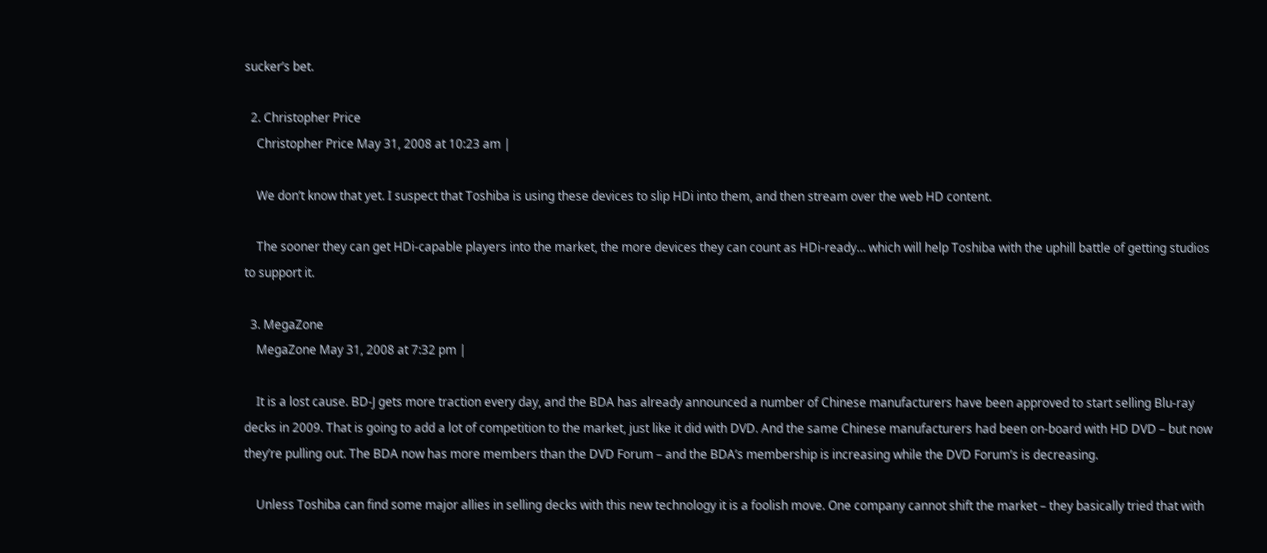sucker’s bet.

  2. Christopher Price
    Christopher Price May 31, 2008 at 10:23 am |

    We don’t know that yet. I suspect that Toshiba is using these devices to slip HDi into them, and then stream over the web HD content.

    The sooner they can get HDi-capable players into the market, the more devices they can count as HDi-ready… which will help Toshiba with the uphill battle of getting studios to support it.

  3. MegaZone
    MegaZone May 31, 2008 at 7:32 pm |

    It is a lost cause. BD-J gets more traction every day, and the BDA has already announced a number of Chinese manufacturers have been approved to start selling Blu-ray decks in 2009. That is going to add a lot of competition to the market, just like it did with DVD. And the same Chinese manufacturers had been on-board with HD DVD – but now they’re pulling out. The BDA now has more members than the DVD Forum – and the BDA’s membership is increasing while the DVD Forum’s is decreasing.

    Unless Toshiba can find some major allies in selling decks with this new technology it is a foolish move. One company cannot shift the market – they basically tried that with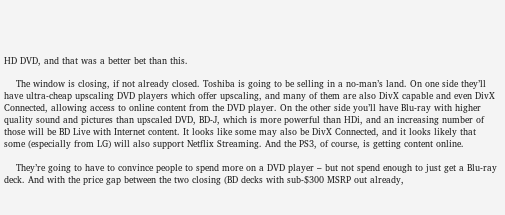HD DVD, and that was a better bet than this.

    The window is closing, if not already closed. Toshiba is going to be selling in a no-man’s land. On one side they’ll have ultra-cheap upscaling DVD players which offer upscaling, and many of them are also DivX capable and even DivX Connected, allowing access to online content from the DVD player. On the other side you’ll have Blu-ray with higher quality sound and pictures than upscaled DVD, BD-J, which is more powerful than HDi, and an increasing number of those will be BD Live with Internet content. It looks like some may also be DivX Connected, and it looks likely that some (especially from LG) will also support Netflix Streaming. And the PS3, of course, is getting content online.

    They’re going to have to convince people to spend more on a DVD player – but not spend enough to just get a Blu-ray deck. And with the price gap between the two closing (BD decks with sub-$300 MSRP out already,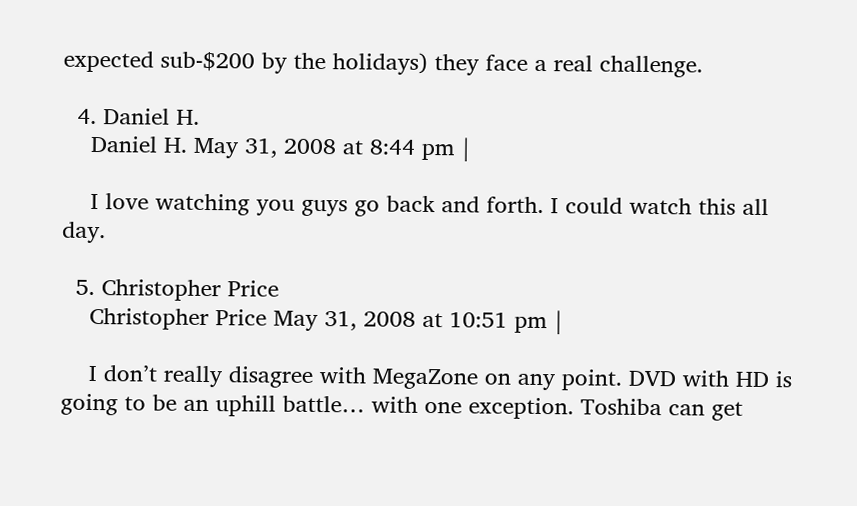expected sub-$200 by the holidays) they face a real challenge.

  4. Daniel H.
    Daniel H. May 31, 2008 at 8:44 pm |

    I love watching you guys go back and forth. I could watch this all day.

  5. Christopher Price
    Christopher Price May 31, 2008 at 10:51 pm |

    I don’t really disagree with MegaZone on any point. DVD with HD is going to be an uphill battle… with one exception. Toshiba can get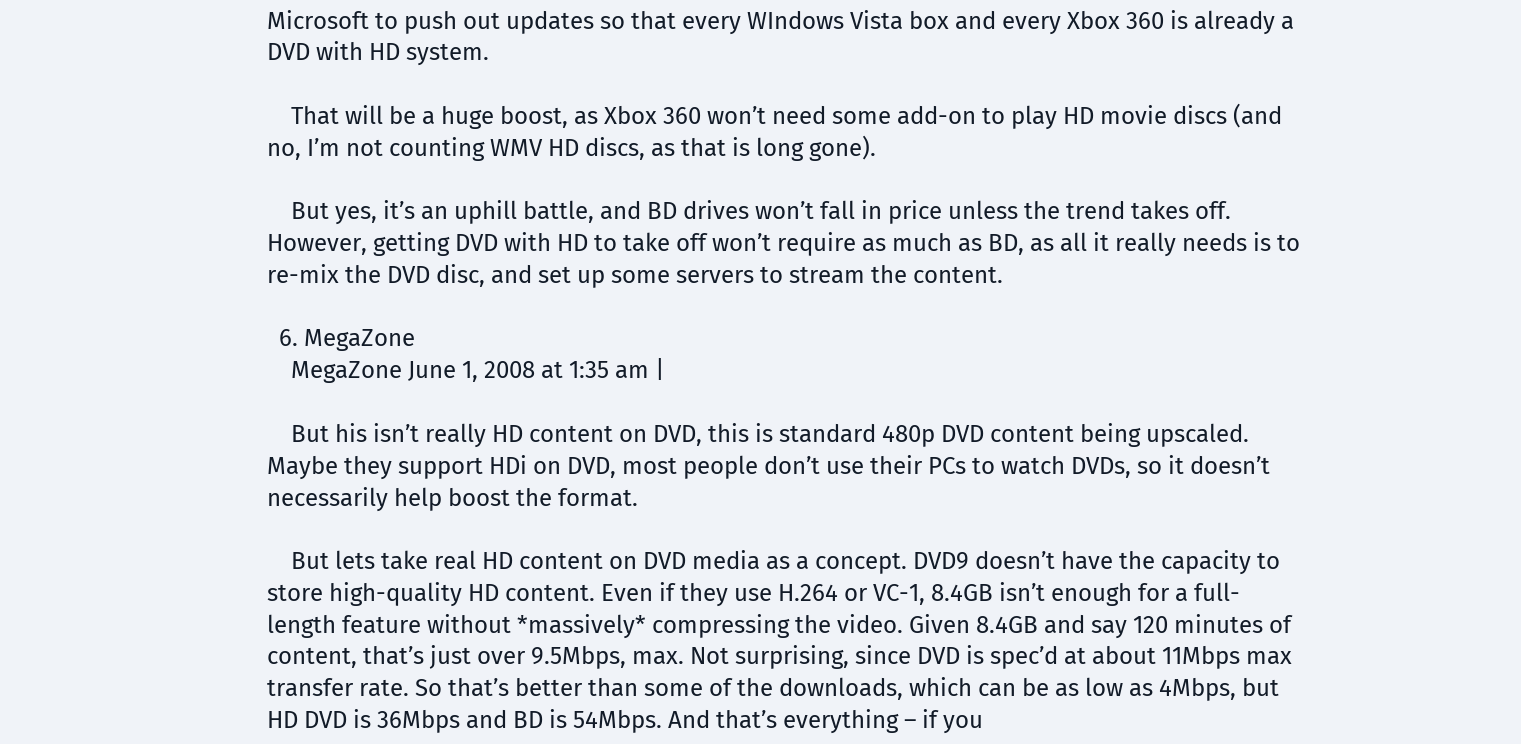Microsoft to push out updates so that every WIndows Vista box and every Xbox 360 is already a DVD with HD system.

    That will be a huge boost, as Xbox 360 won’t need some add-on to play HD movie discs (and no, I’m not counting WMV HD discs, as that is long gone).

    But yes, it’s an uphill battle, and BD drives won’t fall in price unless the trend takes off. However, getting DVD with HD to take off won’t require as much as BD, as all it really needs is to re-mix the DVD disc, and set up some servers to stream the content.

  6. MegaZone
    MegaZone June 1, 2008 at 1:35 am |

    But his isn’t really HD content on DVD, this is standard 480p DVD content being upscaled. Maybe they support HDi on DVD, most people don’t use their PCs to watch DVDs, so it doesn’t necessarily help boost the format.

    But lets take real HD content on DVD media as a concept. DVD9 doesn’t have the capacity to store high-quality HD content. Even if they use H.264 or VC-1, 8.4GB isn’t enough for a full-length feature without *massively* compressing the video. Given 8.4GB and say 120 minutes of content, that’s just over 9.5Mbps, max. Not surprising, since DVD is spec’d at about 11Mbps max transfer rate. So that’s better than some of the downloads, which can be as low as 4Mbps, but HD DVD is 36Mbps and BD is 54Mbps. And that’s everything – if you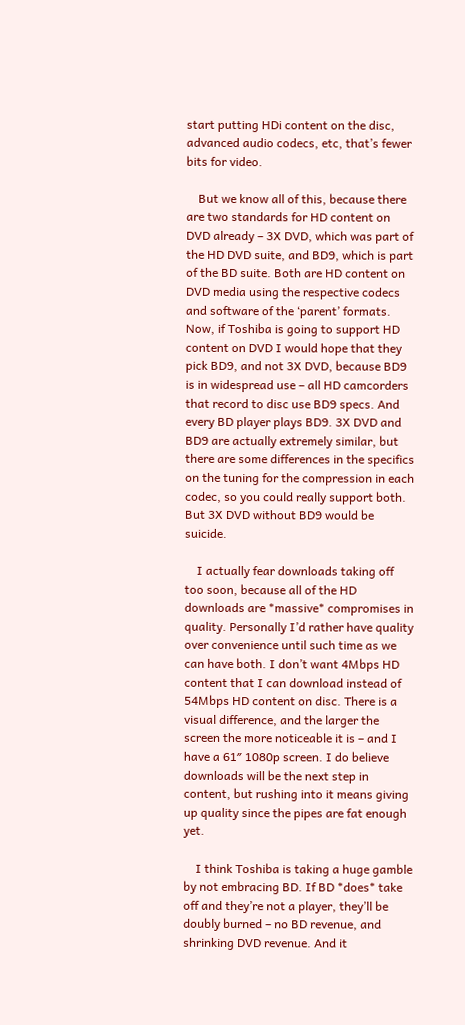start putting HDi content on the disc, advanced audio codecs, etc, that’s fewer bits for video.

    But we know all of this, because there are two standards for HD content on DVD already – 3X DVD, which was part of the HD DVD suite, and BD9, which is part of the BD suite. Both are HD content on DVD media using the respective codecs and software of the ‘parent’ formats. Now, if Toshiba is going to support HD content on DVD I would hope that they pick BD9, and not 3X DVD, because BD9 is in widespread use – all HD camcorders that record to disc use BD9 specs. And every BD player plays BD9. 3X DVD and BD9 are actually extremely similar, but there are some differences in the specifics on the tuning for the compression in each codec, so you could really support both. But 3X DVD without BD9 would be suicide.

    I actually fear downloads taking off too soon, because all of the HD downloads are *massive* compromises in quality. Personally I’d rather have quality over convenience until such time as we can have both. I don’t want 4Mbps HD content that I can download instead of 54Mbps HD content on disc. There is a visual difference, and the larger the screen the more noticeable it is – and I have a 61″ 1080p screen. I do believe downloads will be the next step in content, but rushing into it means giving up quality since the pipes are fat enough yet.

    I think Toshiba is taking a huge gamble by not embracing BD. If BD *does* take off and they’re not a player, they’ll be doubly burned – no BD revenue, and shrinking DVD revenue. And it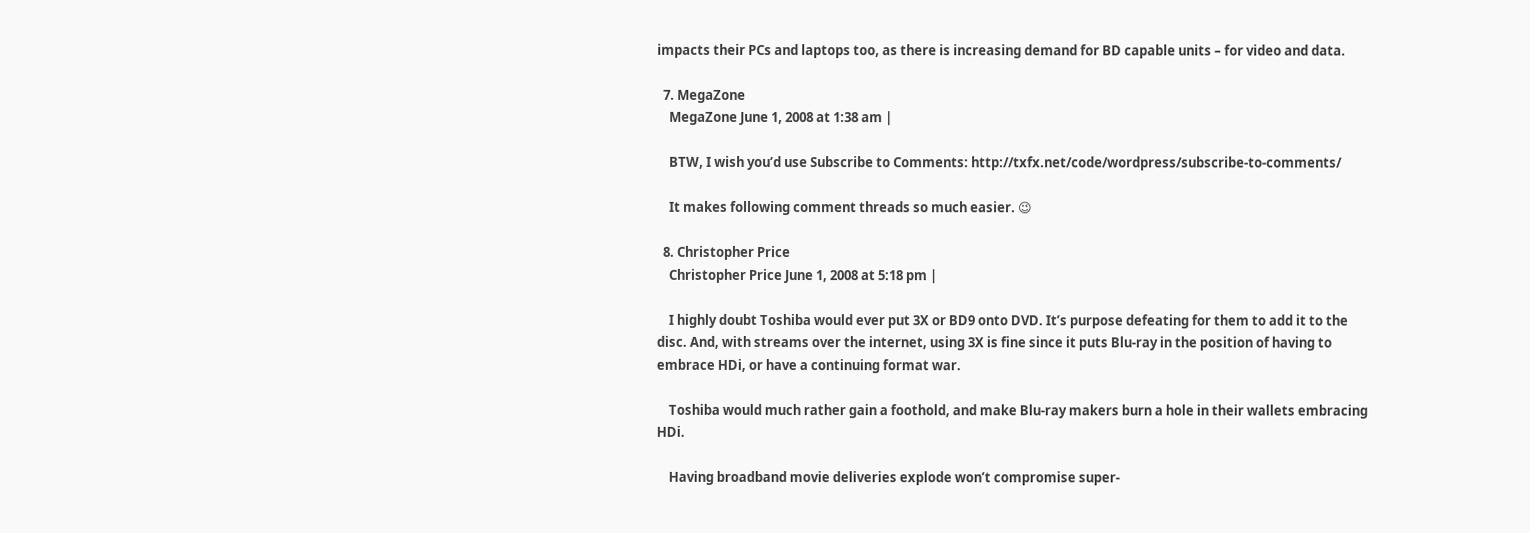impacts their PCs and laptops too, as there is increasing demand for BD capable units – for video and data.

  7. MegaZone
    MegaZone June 1, 2008 at 1:38 am |

    BTW, I wish you’d use Subscribe to Comments: http://txfx.net/code/wordpress/subscribe-to-comments/

    It makes following comment threads so much easier. 😉

  8. Christopher Price
    Christopher Price June 1, 2008 at 5:18 pm |

    I highly doubt Toshiba would ever put 3X or BD9 onto DVD. It’s purpose defeating for them to add it to the disc. And, with streams over the internet, using 3X is fine since it puts Blu-ray in the position of having to embrace HDi, or have a continuing format war.

    Toshiba would much rather gain a foothold, and make Blu-ray makers burn a hole in their wallets embracing HDi.

    Having broadband movie deliveries explode won’t compromise super-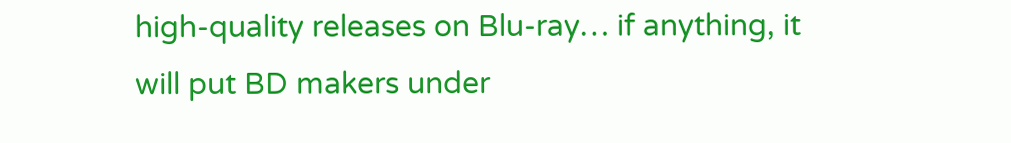high-quality releases on Blu-ray… if anything, it will put BD makers under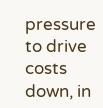pressure to drive costs down, in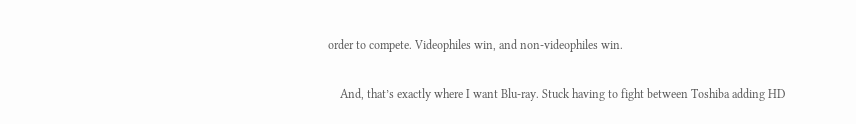order to compete. Videophiles win, and non-videophiles win.

    And, that’s exactly where I want Blu-ray. Stuck having to fight between Toshiba adding HD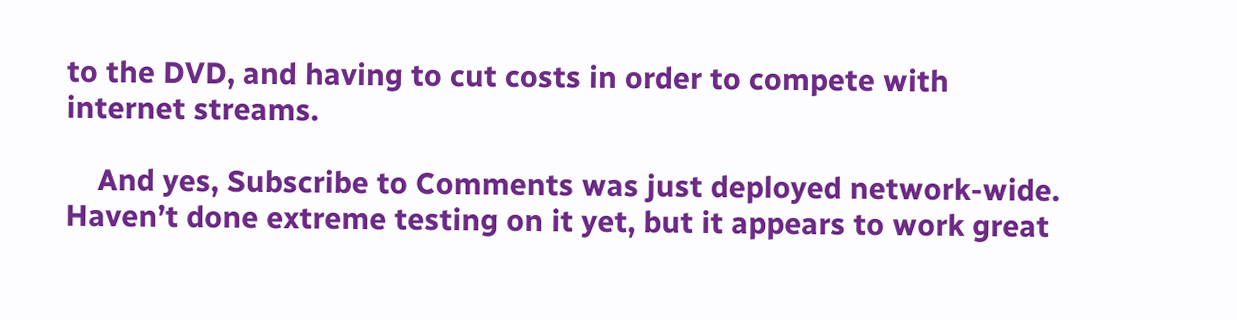to the DVD, and having to cut costs in order to compete with internet streams.

    And yes, Subscribe to Comments was just deployed network-wide. Haven’t done extreme testing on it yet, but it appears to work great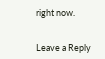right now.


Leave a Reply